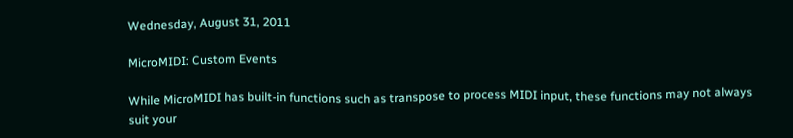Wednesday, August 31, 2011

MicroMIDI: Custom Events

While MicroMIDI has built-in functions such as transpose to process MIDI input, these functions may not always suit your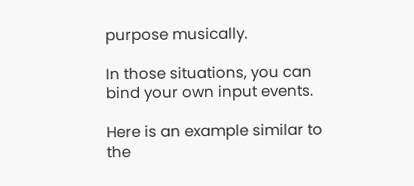purpose musically.

In those situations, you can bind your own input events.

Here is an example similar to the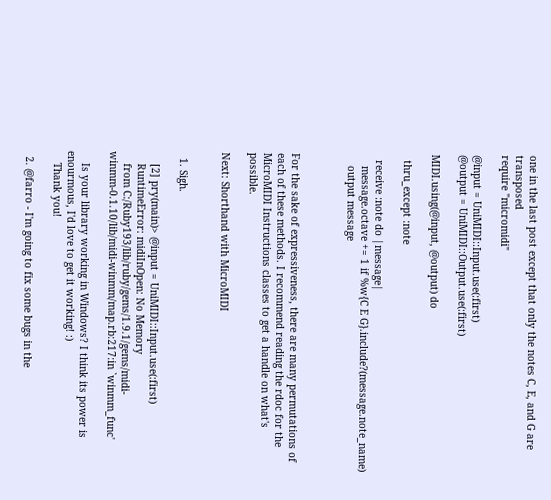one in the last post except that only the notes C, E, and G are transposed
require "micromidi"

@input = UniMIDI::Input.use(:first)
@output = UniMIDI::Output.use(:first)

MIDI.using(@input, @output) do

  thru_except :note

  receive :note do |message|
    message.octave += 1 if %w{C E G}.include?(message.note_name)
    output message



For the sake of expressiveness, there are many permutations of each of these methods. I recommend reading the rdoc for the MicroMIDI Instructions classes to get a handle on what's possible.

Next: Shorthand with MicroMIDI


  1. Sigh.

    [2] pry(main)> @input = UniMIDI::Input.use(:first)
    RuntimeError: midiInOpen: No Memory
    from C:/Ruby193/lib/ruby/gems/1.9.1/gems/midi-winmm-0.1.10/lib/midi-winmm/map.rb:217:in `winmm_func'

    Is your library working in Windows? I think its power is enourmous, I'd love to get it working! :)
    Thank you!

  2. @farro - I'm going to fix some bugs in the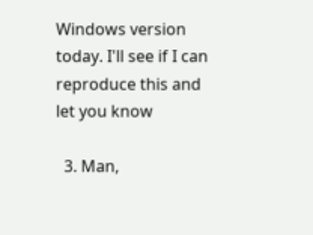Windows version today. I'll see if I can reproduce this and let you know

  3. Man,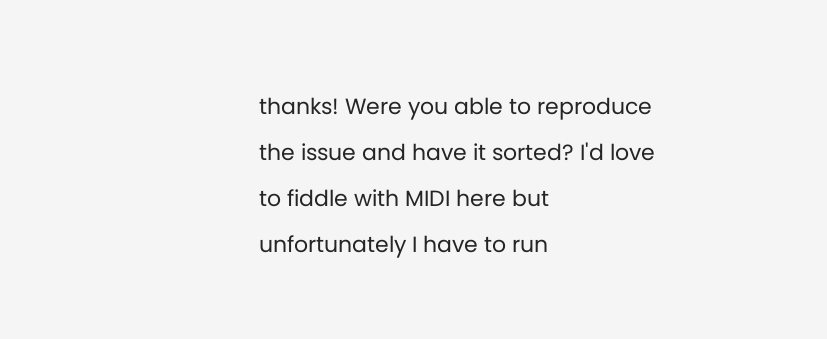thanks! Were you able to reproduce the issue and have it sorted? I'd love to fiddle with MIDI here but unfortunately I have to run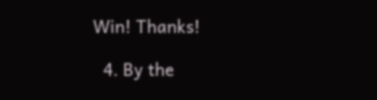Win! Thanks!

  4. By the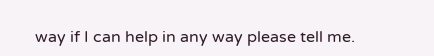way if I can help in any way please tell me.